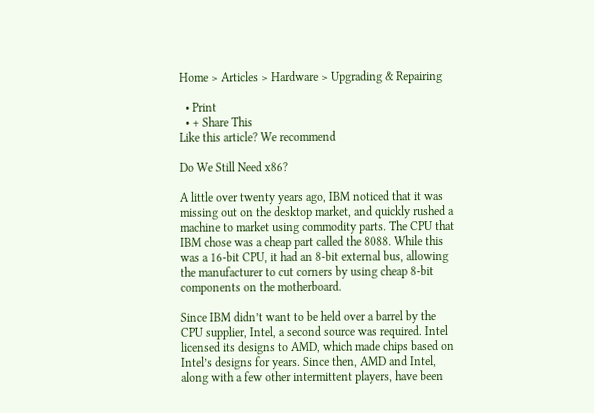Home > Articles > Hardware > Upgrading & Repairing

  • Print
  • + Share This
Like this article? We recommend

Do We Still Need x86?

A little over twenty years ago, IBM noticed that it was missing out on the desktop market, and quickly rushed a machine to market using commodity parts. The CPU that IBM chose was a cheap part called the 8088. While this was a 16-bit CPU, it had an 8-bit external bus, allowing the manufacturer to cut corners by using cheap 8-bit components on the motherboard.

Since IBM didn’t want to be held over a barrel by the CPU supplier, Intel, a second source was required. Intel licensed its designs to AMD, which made chips based on Intel’s designs for years. Since then, AMD and Intel, along with a few other intermittent players, have been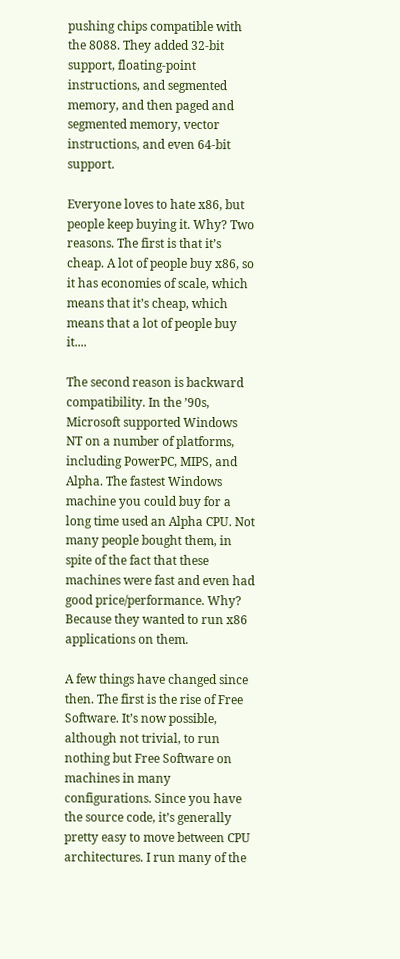pushing chips compatible with the 8088. They added 32-bit support, floating-point instructions, and segmented memory, and then paged and segmented memory, vector instructions, and even 64-bit support.

Everyone loves to hate x86, but people keep buying it. Why? Two reasons. The first is that it’s cheap. A lot of people buy x86, so it has economies of scale, which means that it’s cheap, which means that a lot of people buy it....

The second reason is backward compatibility. In the ’90s, Microsoft supported Windows NT on a number of platforms, including PowerPC, MIPS, and Alpha. The fastest Windows machine you could buy for a long time used an Alpha CPU. Not many people bought them, in spite of the fact that these machines were fast and even had good price/performance. Why? Because they wanted to run x86 applications on them.

A few things have changed since then. The first is the rise of Free Software. It’s now possible, although not trivial, to run nothing but Free Software on machines in many configurations. Since you have the source code, it’s generally pretty easy to move between CPU architectures. I run many of the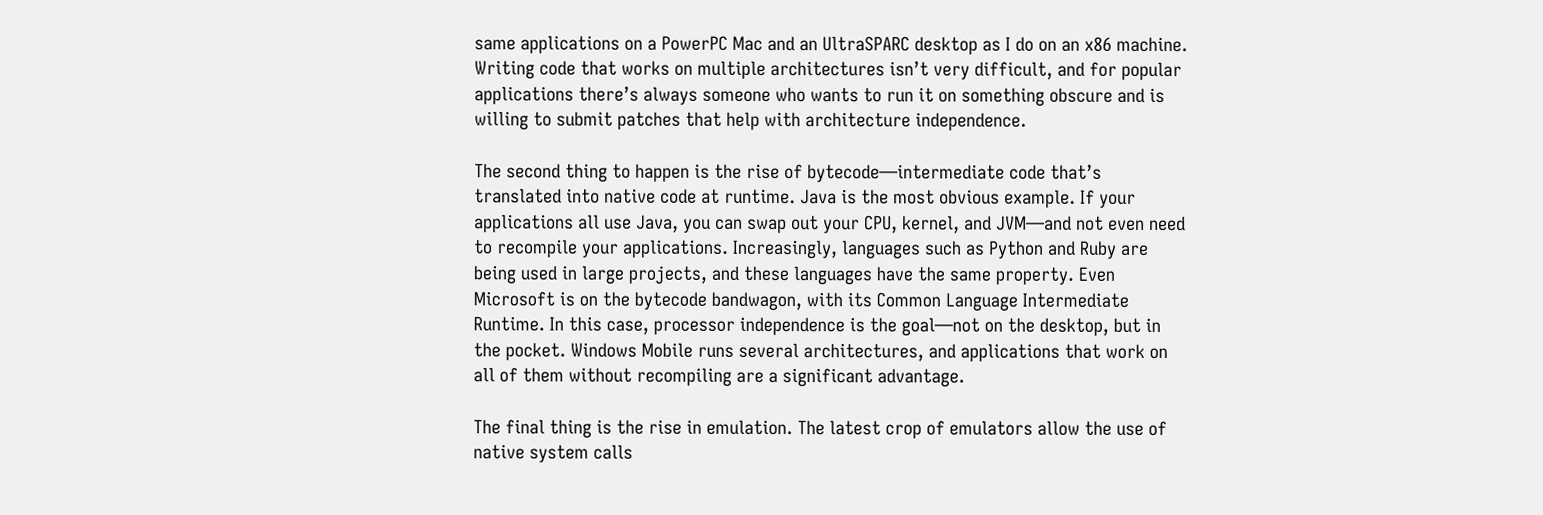same applications on a PowerPC Mac and an UltraSPARC desktop as I do on an x86 machine. Writing code that works on multiple architectures isn’t very difficult, and for popular applications there’s always someone who wants to run it on something obscure and is willing to submit patches that help with architecture independence.

The second thing to happen is the rise of bytecode—intermediate code that’s translated into native code at runtime. Java is the most obvious example. If your applications all use Java, you can swap out your CPU, kernel, and JVM—and not even need to recompile your applications. Increasingly, languages such as Python and Ruby are being used in large projects, and these languages have the same property. Even Microsoft is on the bytecode bandwagon, with its Common Language Intermediate Runtime. In this case, processor independence is the goal—not on the desktop, but in the pocket. Windows Mobile runs several architectures, and applications that work on all of them without recompiling are a significant advantage.

The final thing is the rise in emulation. The latest crop of emulators allow the use of native system calls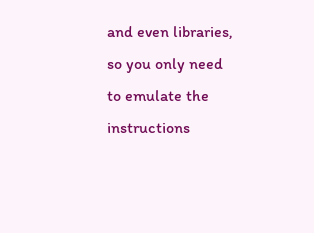and even libraries, so you only need to emulate the instructions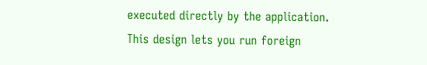executed directly by the application. This design lets you run foreign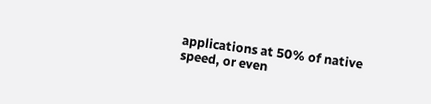applications at 50% of native speed, or even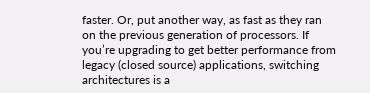faster. Or, put another way, as fast as they ran on the previous generation of processors. If you’re upgrading to get better performance from legacy (closed source) applications, switching architectures is a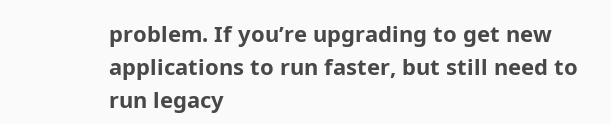problem. If you’re upgrading to get new applications to run faster, but still need to run legacy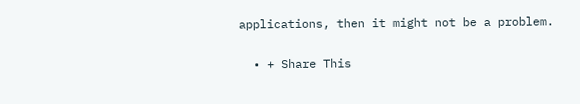applications, then it might not be a problem.

  • + Share This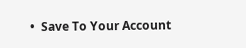•  Save To Your Account